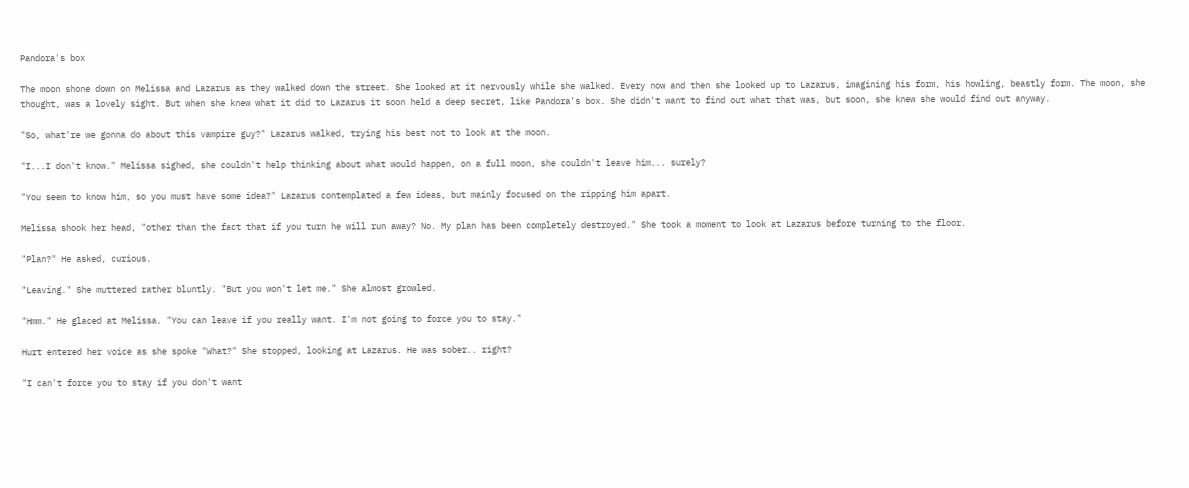Pandora's box

The moon shone down on Melissa and Lazarus as they walked down the street. She looked at it nervously while she walked. Every now and then she looked up to Lazarus, imagining his form, his howling, beastly form. The moon, she thought, was a lovely sight. But when she knew what it did to Lazarus it soon held a deep secret, like Pandora's box. She didn't want to find out what that was, but soon, she knew she would find out anyway.

"So, what're we gonna do about this vampire guy?" Lazarus walked, trying his best not to look at the moon.

"I...I don't know." Melissa sighed, she couldn't help thinking about what would happen, on a full moon, she couldn't leave him... surely?

"You seem to know him, so you must have some idea?" Lazarus contemplated a few ideas, but mainly focused on the ripping him apart.

Melissa shook her head, "other than the fact that if you turn he will run away? No. My plan has been completely destroyed." She took a moment to look at Lazarus before turning to the floor.

"Plan?" He asked, curious.

"Leaving." She muttered rather bluntly. "But you won't let me." She almost growled.

"Hmm." He glaced at Melissa. "You can leave if you really want. I'm not going to force you to stay."

Hurt entered her voice as she spoke "What?" She stopped, looking at Lazarus. He was sober.. right?

"I can't force you to stay if you don't want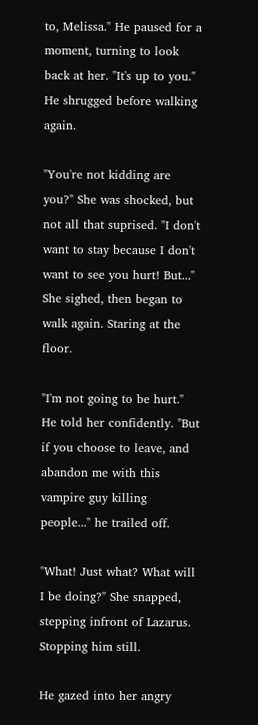to, Melissa." He paused for a moment, turning to look back at her. "It's up to you." He shrugged before walking again.

"You're not kidding are you?" She was shocked, but not all that suprised. "I don't want to stay because I don't want to see you hurt! But..." She sighed, then began to walk again. Staring at the floor.

"I'm not going to be hurt." He told her confidently. "But if you choose to leave, and abandon me with this vampire guy killing people..." he trailed off.

"What! Just what? What will I be doing?" She snapped, stepping infront of Lazarus. Stopping him still.

He gazed into her angry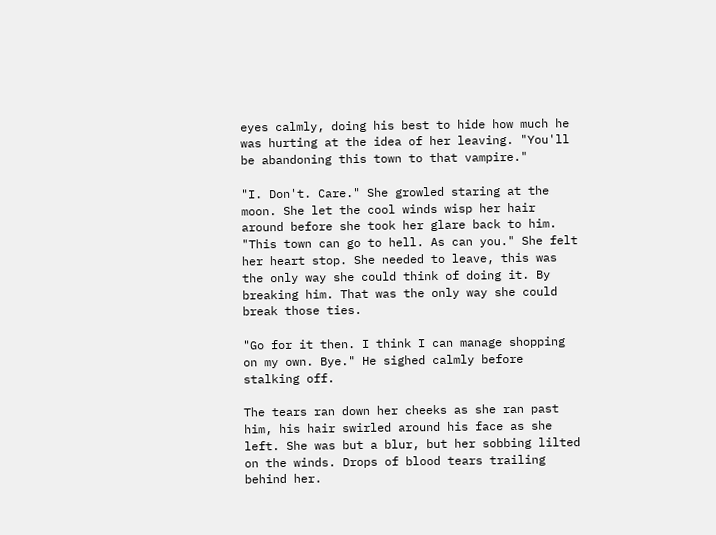eyes calmly, doing his best to hide how much he was hurting at the idea of her leaving. "You'll be abandoning this town to that vampire."

"I. Don't. Care." She growled staring at the moon. She let the cool winds wisp her hair around before she took her glare back to him. "This town can go to hell. As can you." She felt her heart stop. She needed to leave, this was the only way she could think of doing it. By breaking him. That was the only way she could break those ties.

"Go for it then. I think I can manage shopping on my own. Bye." He sighed calmly before stalking off.

The tears ran down her cheeks as she ran past him, his hair swirled around his face as she left. She was but a blur, but her sobbing lilted on the winds. Drops of blood tears trailing behind her.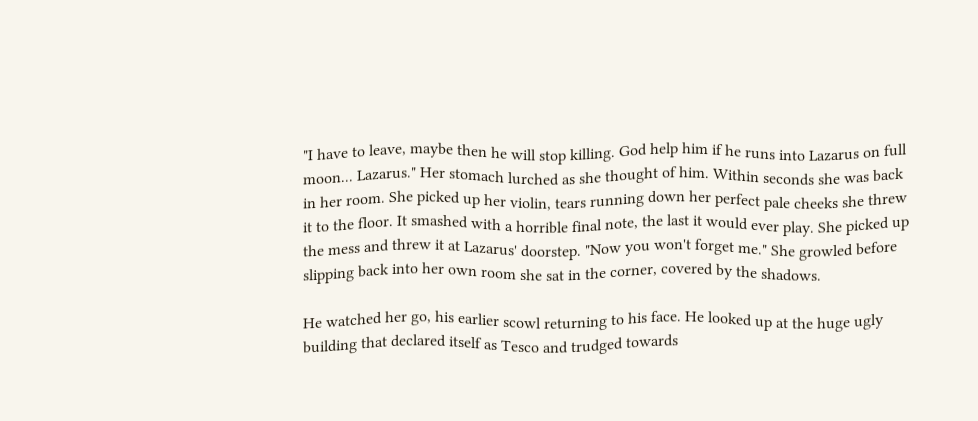"I have to leave, maybe then he will stop killing. God help him if he runs into Lazarus on full moon... Lazarus." Her stomach lurched as she thought of him. Within seconds she was back in her room. She picked up her violin, tears running down her perfect pale cheeks she threw it to the floor. It smashed with a horrible final note, the last it would ever play. She picked up the mess and threw it at Lazarus' doorstep. "Now you won't forget me." She growled before slipping back into her own room she sat in the corner, covered by the shadows.

He watched her go, his earlier scowl returning to his face. He looked up at the huge ugly building that declared itself as Tesco and trudged towards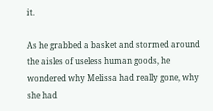it.

As he grabbed a basket and stormed around the aisles of useless human goods, he wondered why Melissa had really gone, why she had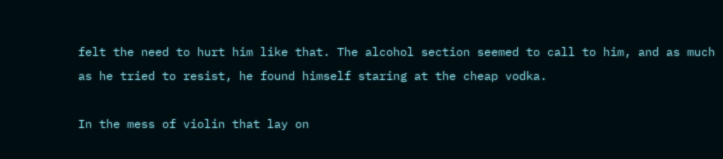felt the need to hurt him like that. The alcohol section seemed to call to him, and as much as he tried to resist, he found himself staring at the cheap vodka.

In the mess of violin that lay on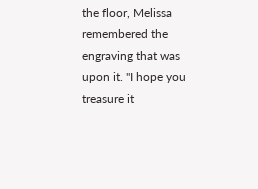the floor, Melissa remembered the engraving that was upon it. "I hope you treasure it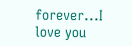forever...I love you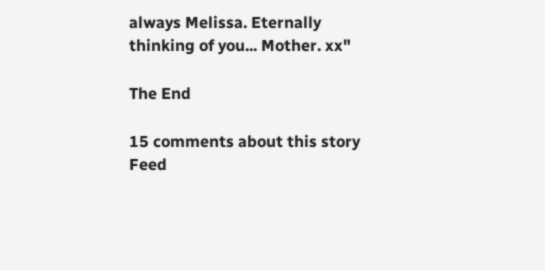always Melissa. Eternally thinking of you... Mother. xx"

The End

15 comments about this story Feed